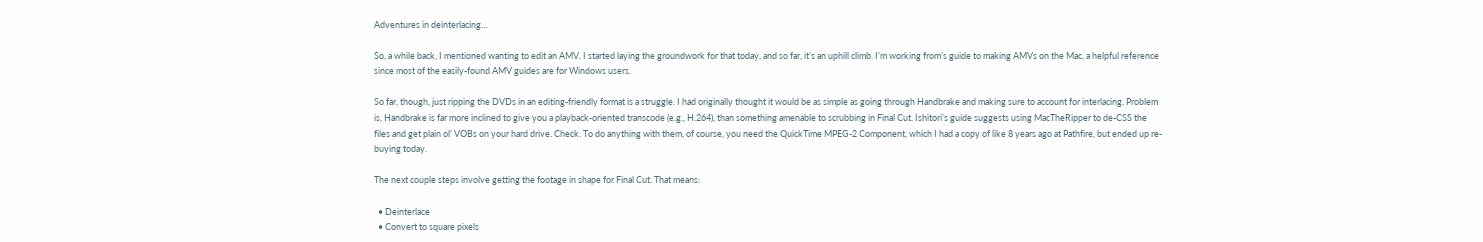Adventures in deinterlacing…

So, a while back, I mentioned wanting to edit an AMV. I started laying the groundwork for that today, and so far, it’s an uphill climb. I’m working from’s guide to making AMVs on the Mac, a helpful reference since most of the easily-found AMV guides are for Windows users.

So far, though, just ripping the DVDs in an editing-friendly format is a struggle. I had originally thought it would be as simple as going through Handbrake and making sure to account for interlacing. Problem is, Handbrake is far more inclined to give you a playback-oriented transcode (e.g., H.264), than something amenable to scrubbing in Final Cut. Ishitori’s guide suggests using MacTheRipper to de-CSS the files and get plain ol’ VOBs on your hard drive. Check. To do anything with them, of course, you need the QuickTime MPEG-2 Component, which I had a copy of like 8 years ago at Pathfire, but ended up re-buying today.

The next couple steps involve getting the footage in shape for Final Cut. That means:

  • Deinterlace
  • Convert to square pixels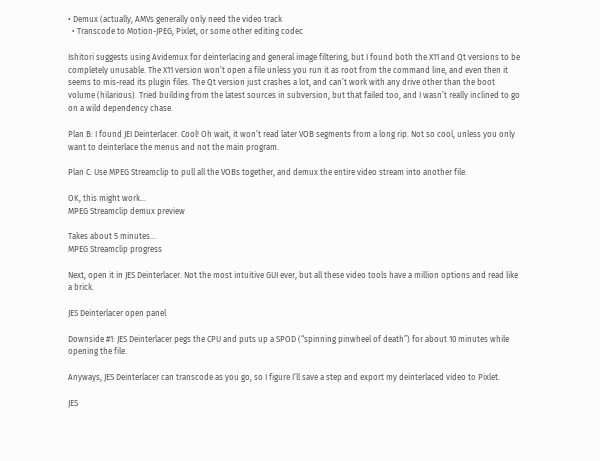• Demux (actually, AMVs generally only need the video track
  • Transcode to Motion-JPEG, Pixlet, or some other editing codec

Ishitori suggests using Avidemux for deinterlacing and general image filtering, but I found both the X11 and Qt versions to be completely unusable. The X11 version won’t open a file unless you run it as root from the command line, and even then it seems to mis-read its plugin files. The Qt version just crashes a lot, and can’t work with any drive other than the boot volume (hilarious). Tried building from the latest sources in subversion, but that failed too, and I wasn’t really inclined to go on a wild dependency chase.

Plan B: I found JEI Deinterlacer. Cool! Oh wait, it won’t read later VOB segments from a long rip. Not so cool, unless you only want to deinterlace the menus and not the main program.

Plan C: Use MPEG Streamclip to pull all the VOBs together, and demux the entire video stream into another file.

OK, this might work…
MPEG Streamclip demux preview

Takes about 5 minutes…
MPEG Streamclip progress

Next, open it in JES Deinterlacer. Not the most intuitive GUI ever, but all these video tools have a million options and read like a brick.

JES Deinterlacer open panel

Downside #1: JES Deinterlacer pegs the CPU and puts up a SPOD (“spinning pinwheel of death”) for about 10 minutes while opening the file.

Anyways, JES Deinterlacer can transcode as you go, so I figure I’ll save a step and export my deinterlaced video to Pixlet.

JES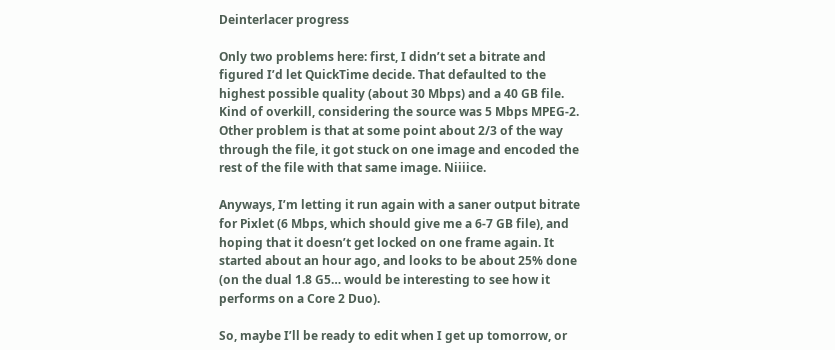Deinterlacer progress

Only two problems here: first, I didn’t set a bitrate and figured I’d let QuickTime decide. That defaulted to the highest possible quality (about 30 Mbps) and a 40 GB file. Kind of overkill, considering the source was 5 Mbps MPEG-2. Other problem is that at some point about 2/3 of the way through the file, it got stuck on one image and encoded the rest of the file with that same image. Niiiice.

Anyways, I’m letting it run again with a saner output bitrate for Pixlet (6 Mbps, which should give me a 6-7 GB file), and hoping that it doesn’t get locked on one frame again. It started about an hour ago, and looks to be about 25% done (on the dual 1.8 G5… would be interesting to see how it performs on a Core 2 Duo).

So, maybe I’ll be ready to edit when I get up tomorrow, or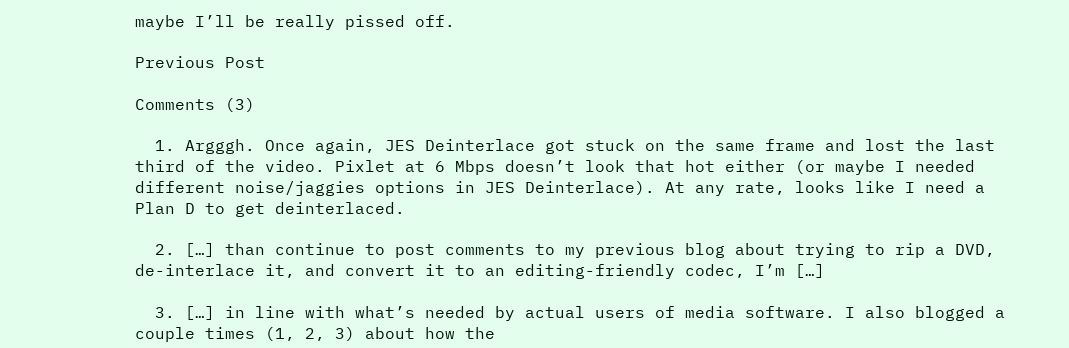maybe I’ll be really pissed off.

Previous Post

Comments (3)

  1. Argggh. Once again, JES Deinterlace got stuck on the same frame and lost the last third of the video. Pixlet at 6 Mbps doesn’t look that hot either (or maybe I needed different noise/jaggies options in JES Deinterlace). At any rate, looks like I need a Plan D to get deinterlaced.

  2. […] than continue to post comments to my previous blog about trying to rip a DVD, de-interlace it, and convert it to an editing-friendly codec, I’m […]

  3. […] in line with what’s needed by actual users of media software. I also blogged a couple times (1, 2, 3) about how the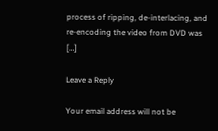process of ripping, de-interlacing, and re-encoding the video from DVD was […]

Leave a Reply

Your email address will not be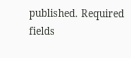published. Required fields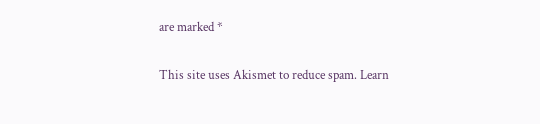are marked *

This site uses Akismet to reduce spam. Learn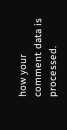how your comment data is processed.